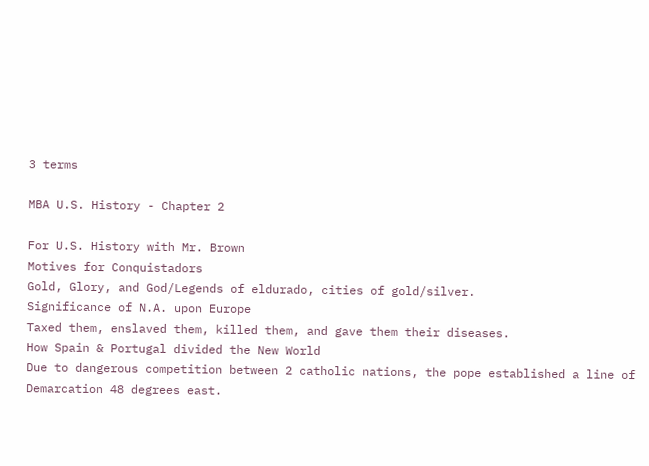3 terms

MBA U.S. History - Chapter 2

For U.S. History with Mr. Brown
Motives for Conquistadors
Gold, Glory, and God/Legends of eldurado, cities of gold/silver.
Significance of N.A. upon Europe
Taxed them, enslaved them, killed them, and gave them their diseases.
How Spain & Portugal divided the New World
Due to dangerous competition between 2 catholic nations, the pope established a line of Demarcation 48 degrees east.